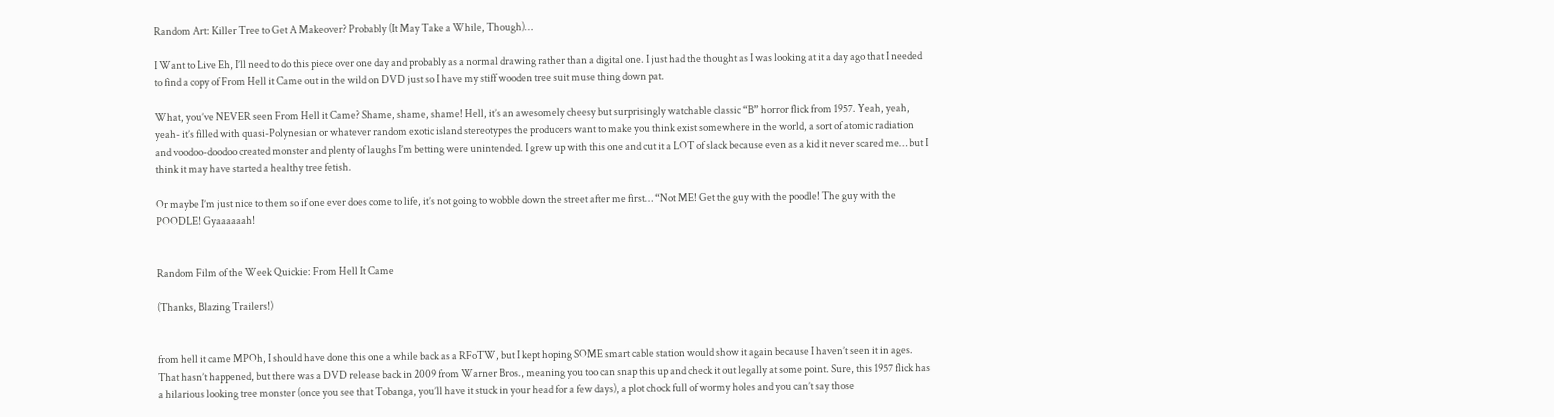Random Art: Killer Tree to Get A Makeover? Probably (It May Take a While, Though)…

I Want to Live Eh, I’ll need to do this piece over one day and probably as a normal drawing rather than a digital one. I just had the thought as I was looking at it a day ago that I needed to find a copy of From Hell it Came out in the wild on DVD just so I have my stiff wooden tree suit muse thing down pat.

What, you’ve NEVER seen From Hell it Came? Shame, shame, shame! Hell, it’s an awesomely cheesy but surprisingly watchable classic “B” horror flick from 1957. Yeah, yeah, yeah- it’s filled with quasi-Polynesian or whatever random exotic island stereotypes the producers want to make you think exist somewhere in the world, a sort of atomic radiation and voodoo-doodoo created monster and plenty of laughs I’m betting were unintended. I grew up with this one and cut it a LOT of slack because even as a kid it never scared me… but I think it may have started a healthy tree fetish.

Or maybe I’m just nice to them so if one ever does come to life, it’s not going to wobble down the street after me first… “Not ME! Get the guy with the poodle! The guy with the POODLE! Gyaaaaaah!


Random Film of the Week Quickie: From Hell It Came

(Thanks, Blazing Trailers!)


from hell it came MPOh, I should have done this one a while back as a RFoTW, but I kept hoping SOME smart cable station would show it again because I haven’t seen it in ages. That hasn’t happened, but there was a DVD release back in 2009 from Warner Bros., meaning you too can snap this up and check it out legally at some point. Sure, this 1957 flick has a hilarious looking tree monster (once you see that Tobanga, you’ll have it stuck in your head for a few days), a plot chock full of wormy holes and you can’t say those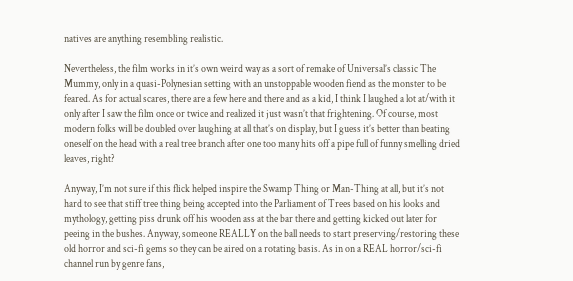natives are anything resembling realistic.

Nevertheless, the film works in it’s own weird way as a sort of remake of Universal’s classic The Mummy, only in a quasi-Polynesian setting with an unstoppable wooden fiend as the monster to be feared. As for actual scares, there are a few here and there and as a kid, I think I laughed a lot at/with it only after I saw the film once or twice and realized it just wasn’t that frightening. Of course, most modern folks will be doubled over laughing at all that’s on display, but I guess it’s better than beating oneself on the head with a real tree branch after one too many hits off a pipe full of funny smelling dried leaves, right?

Anyway, I’m not sure if this flick helped inspire the Swamp Thing or Man-Thing at all, but it’s not hard to see that stiff tree thing being accepted into the Parliament of Trees based on his looks and mythology, getting piss drunk off his wooden ass at the bar there and getting kicked out later for peeing in the bushes. Anyway, someone REALLY on the ball needs to start preserving/restoring these old horror and sci-fi gems so they can be aired on a rotating basis. As in on a REAL horror/sci-fi channel run by genre fans,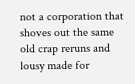not a corporation that shoves out the same old crap reruns and lousy made for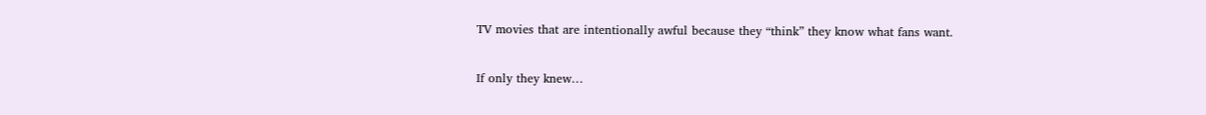TV movies that are intentionally awful because they “think” they know what fans want.

If only they knew…